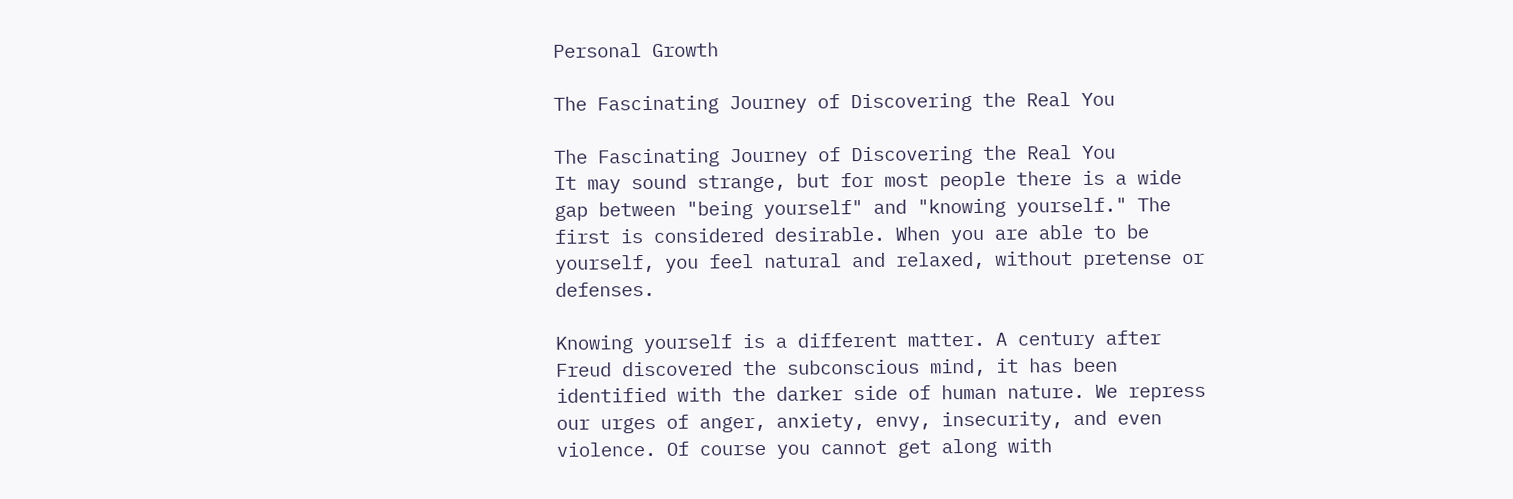Personal Growth

The Fascinating Journey of Discovering the Real You

The Fascinating Journey of Discovering the Real You
It may sound strange, but for most people there is a wide gap between "being yourself" and "knowing yourself." The first is considered desirable. When you are able to be yourself, you feel natural and relaxed, without pretense or defenses.

Knowing yourself is a different matter. A century after Freud discovered the subconscious mind, it has been identified with the darker side of human nature. We repress our urges of anger, anxiety, envy, insecurity, and even violence. Of course you cannot get along with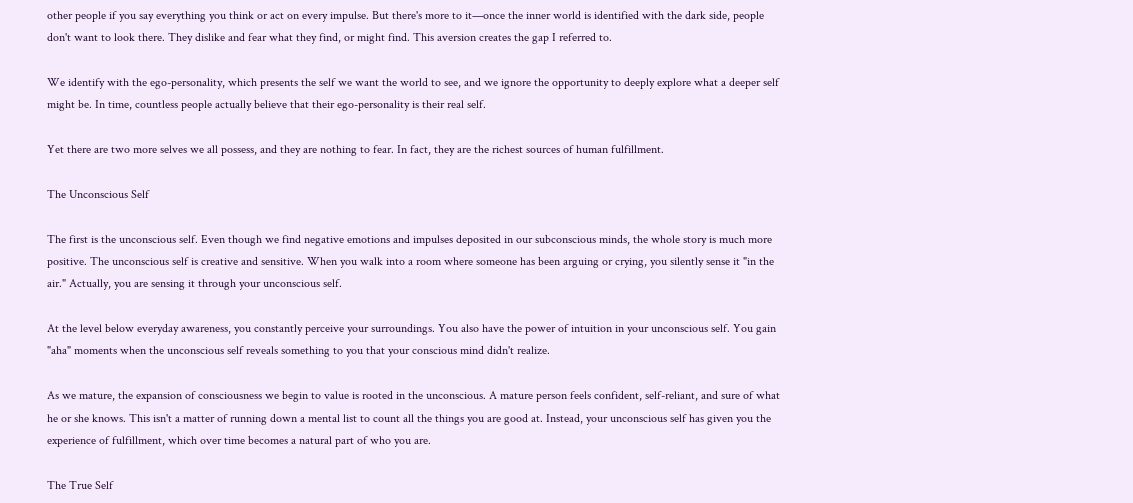other people if you say everything you think or act on every impulse. But there's more to it—once the inner world is identified with the dark side, people don't want to look there. They dislike and fear what they find, or might find. This aversion creates the gap I referred to.

We identify with the ego-personality, which presents the self we want the world to see, and we ignore the opportunity to deeply explore what a deeper self might be. In time, countless people actually believe that their ego-personality is their real self.

Yet there are two more selves we all possess, and they are nothing to fear. In fact, they are the richest sources of human fulfillment.

The Unconscious Self

The first is the unconscious self. Even though we find negative emotions and impulses deposited in our subconscious minds, the whole story is much more positive. The unconscious self is creative and sensitive. When you walk into a room where someone has been arguing or crying, you silently sense it "in the air." Actually, you are sensing it through your unconscious self.

At the level below everyday awareness, you constantly perceive your surroundings. You also have the power of intuition in your unconscious self. You gain "aha" moments when the unconscious self reveals something to you that your conscious mind didn't realize.

As we mature, the expansion of consciousness we begin to value is rooted in the unconscious. A mature person feels confident, self-reliant, and sure of what he or she knows. This isn't a matter of running down a mental list to count all the things you are good at. Instead, your unconscious self has given you the experience of fulfillment, which over time becomes a natural part of who you are.

The True Self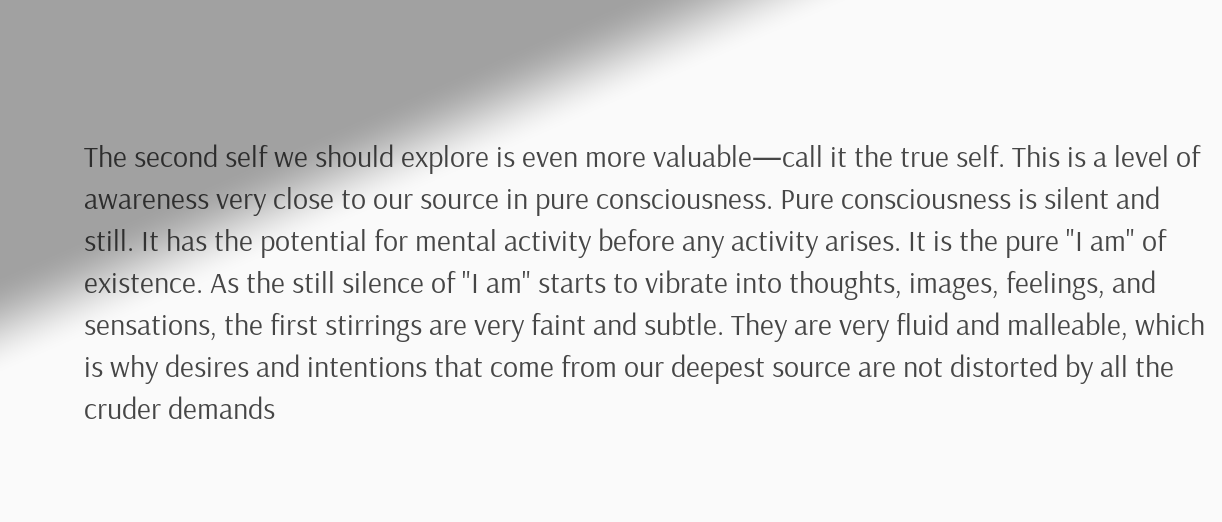The second self we should explore is even more valuable—call it the true self. This is a level of awareness very close to our source in pure consciousness. Pure consciousness is silent and still. It has the potential for mental activity before any activity arises. It is the pure "I am" of existence. As the still silence of "I am" starts to vibrate into thoughts, images, feelings, and sensations, the first stirrings are very faint and subtle. They are very fluid and malleable, which is why desires and intentions that come from our deepest source are not distorted by all the cruder demands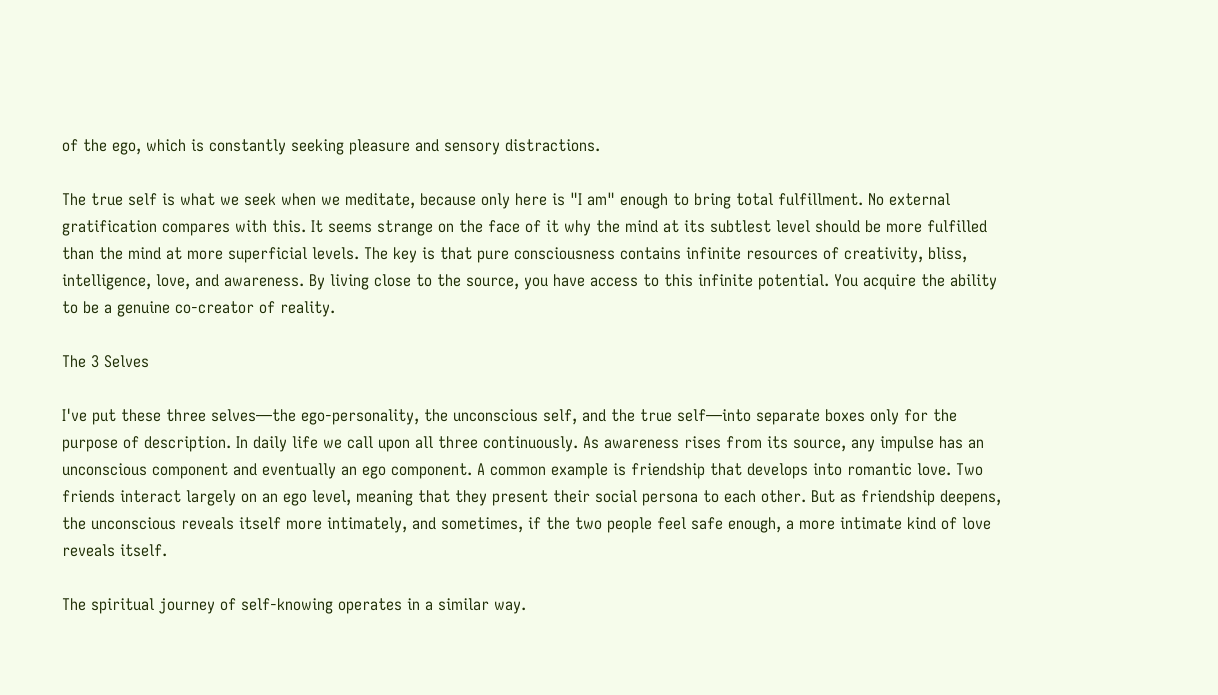of the ego, which is constantly seeking pleasure and sensory distractions.

The true self is what we seek when we meditate, because only here is "I am" enough to bring total fulfillment. No external gratification compares with this. It seems strange on the face of it why the mind at its subtlest level should be more fulfilled than the mind at more superficial levels. The key is that pure consciousness contains infinite resources of creativity, bliss, intelligence, love, and awareness. By living close to the source, you have access to this infinite potential. You acquire the ability to be a genuine co-creator of reality.

The 3 Selves

I've put these three selves—the ego-personality, the unconscious self, and the true self—into separate boxes only for the purpose of description. In daily life we call upon all three continuously. As awareness rises from its source, any impulse has an unconscious component and eventually an ego component. A common example is friendship that develops into romantic love. Two friends interact largely on an ego level, meaning that they present their social persona to each other. But as friendship deepens, the unconscious reveals itself more intimately, and sometimes, if the two people feel safe enough, a more intimate kind of love reveals itself.

The spiritual journey of self-knowing operates in a similar way.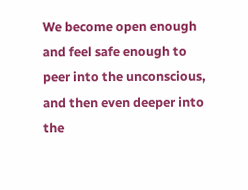We become open enough and feel safe enough to peer into the unconscious, and then even deeper into the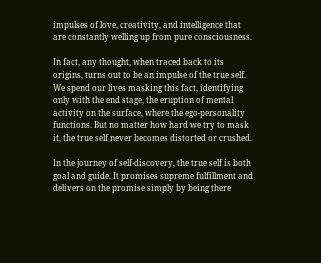impulses of love, creativity, and intelligence that are constantly welling up from pure consciousness.

In fact, any thought, when traced back to its origins, turns out to be an impulse of the true self. We spend our lives masking this fact, identifying only with the end stage, the eruption of mental activity on the surface, where the ego-personality functions. But no matter how hard we try to mask it, the true self never becomes distorted or crushed.

In the journey of self-discovery, the true self is both goal and guide. It promises supreme fulfillment and delivers on the promise simply by being there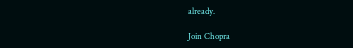already.

Join Chopra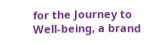for the Journey to Well-being, a brand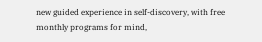new guided experience in self-discovery, with free monthly programs for mind,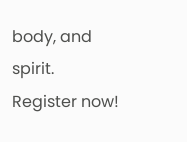body, and spirit. Register now!